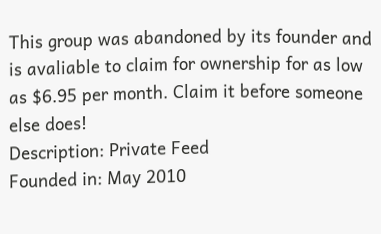This group was abandoned by its founder and is avaliable to claim for ownership for as low as $6.95 per month. Claim it before someone else does!
Description: Private Feed
Founded in: May 2010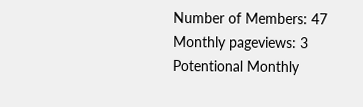Number of Members: 47
Monthly pageviews: 3
Potentional Monthly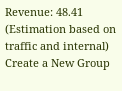Revenue: 48.41
(Estimation based on traffic and internal)
Create a New Group